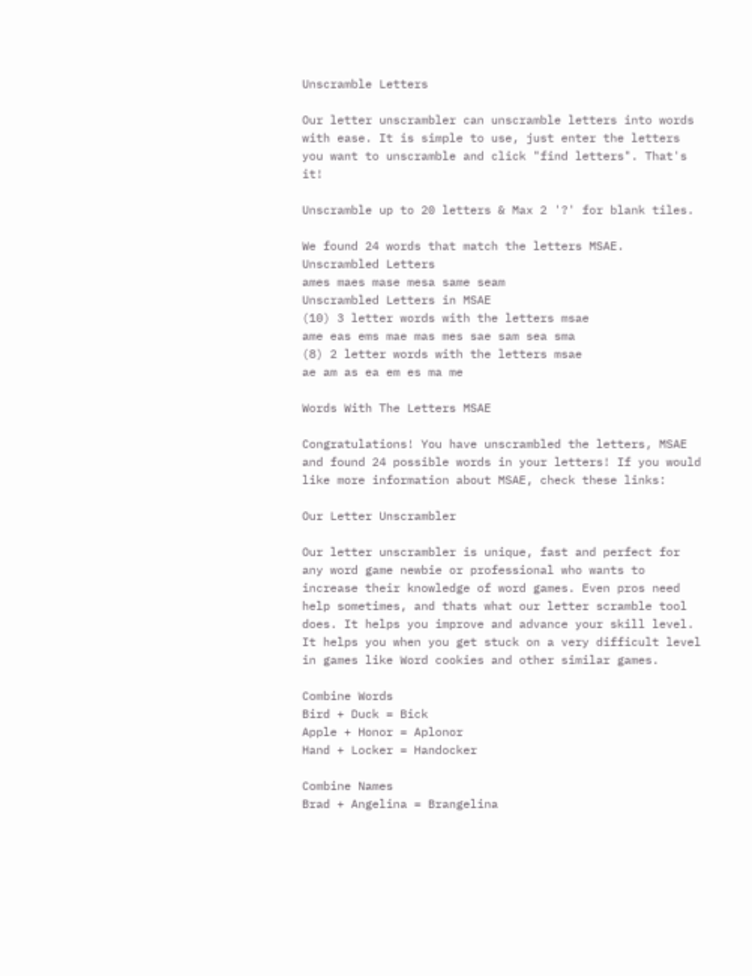Unscramble Letters

Our letter unscrambler can unscramble letters into words with ease. It is simple to use, just enter the letters you want to unscramble and click "find letters". That's it!

Unscramble up to 20 letters & Max 2 '?' for blank tiles.

We found 24 words that match the letters MSAE.
Unscrambled Letters
ames maes mase mesa same seam
Unscrambled Letters in MSAE
(10) 3 letter words with the letters msae
ame eas ems mae mas mes sae sam sea sma
(8) 2 letter words with the letters msae
ae am as ea em es ma me

Words With The Letters MSAE

Congratulations! You have unscrambled the letters, MSAE and found 24 possible words in your letters! If you would like more information about MSAE, check these links:

Our Letter Unscrambler

Our letter unscrambler is unique, fast and perfect for any word game newbie or professional who wants to increase their knowledge of word games. Even pros need help sometimes, and thats what our letter scramble tool does. It helps you improve and advance your skill level. It helps you when you get stuck on a very difficult level in games like Word cookies and other similar games.

Combine Words
Bird + Duck = Bick
Apple + Honor = Aplonor
Hand + Locker = Handocker

Combine Names
Brad + Angelina = Brangelina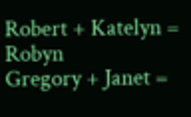Robert + Katelyn = Robyn
Gregory + Janet =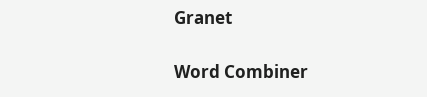Granet

Word Combiner